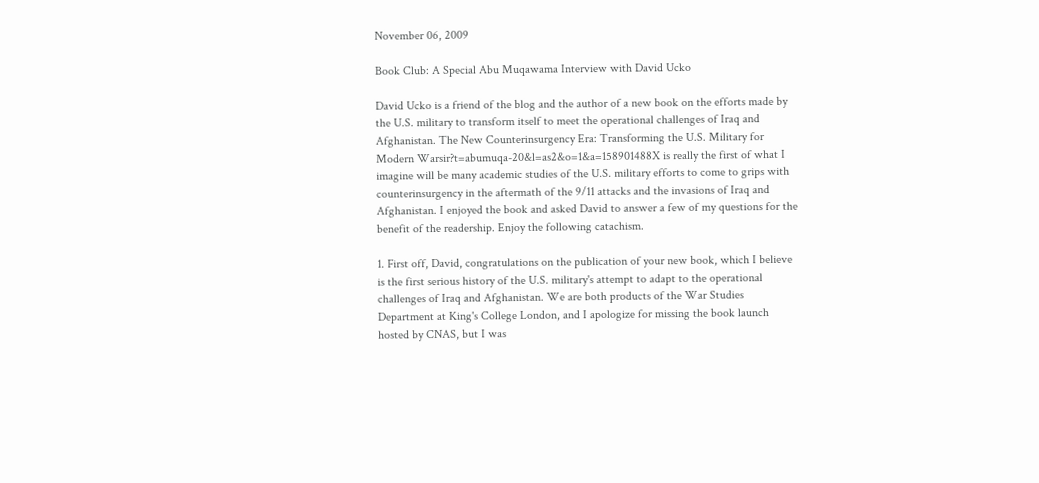November 06, 2009

Book Club: A Special Abu Muqawama Interview with David Ucko

David Ucko is a friend of the blog and the author of a new book on the efforts made by the U.S. military to transform itself to meet the operational challenges of Iraq and Afghanistan. The New Counterinsurgency Era: Transforming the U.S. Military for Modern Warsir?t=abumuqa-20&l=as2&o=1&a=158901488X is really the first of what I imagine will be many academic studies of the U.S. military efforts to come to grips with counterinsurgency in the aftermath of the 9/11 attacks and the invasions of Iraq and Afghanistan. I enjoyed the book and asked David to answer a few of my questions for the benefit of the readership. Enjoy the following catachism.

1. First off, David, congratulations on the publication of your new book, which I believe is the first serious history of the U.S. military's attempt to adapt to the operational challenges of Iraq and Afghanistan. We are both products of the War Studies Department at King's College London, and I apologize for missing the book launch hosted by CNAS, but I was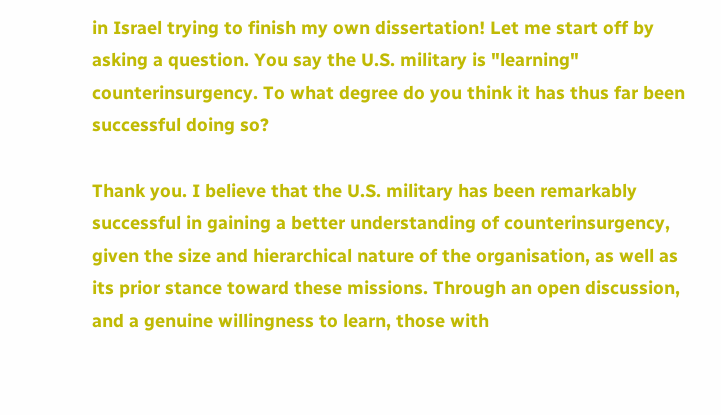in Israel trying to finish my own dissertation! Let me start off by asking a question. You say the U.S. military is "learning" counterinsurgency. To what degree do you think it has thus far been successful doing so?

Thank you. I believe that the U.S. military has been remarkably successful in gaining a better understanding of counterinsurgency, given the size and hierarchical nature of the organisation, as well as its prior stance toward these missions. Through an open discussion, and a genuine willingness to learn, those with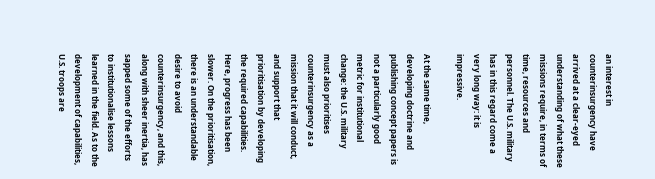an interest in counterinsurgency have arrived at a clear-eyed understanding of what these missions require, in terms of time, resources and personnel. The U.S. military has in this regard come a very long way: it is impressive.

At the same time, developing doctrine and publishing concept papers is not a particularly good metric for institutional change: the U.S. military must also prioritises counterinsurgency as a mission that it will conduct, and support that prioritisation by developing the required capabilities. Here, progress has been slower. On the prioritisation, there is an understandable desire to avoid counterinsurgency, and this, along with sheer inertia, has sapped some of the efforts to institutionalise lessons learned in the field. As to the development of capabilities, U.S. troops are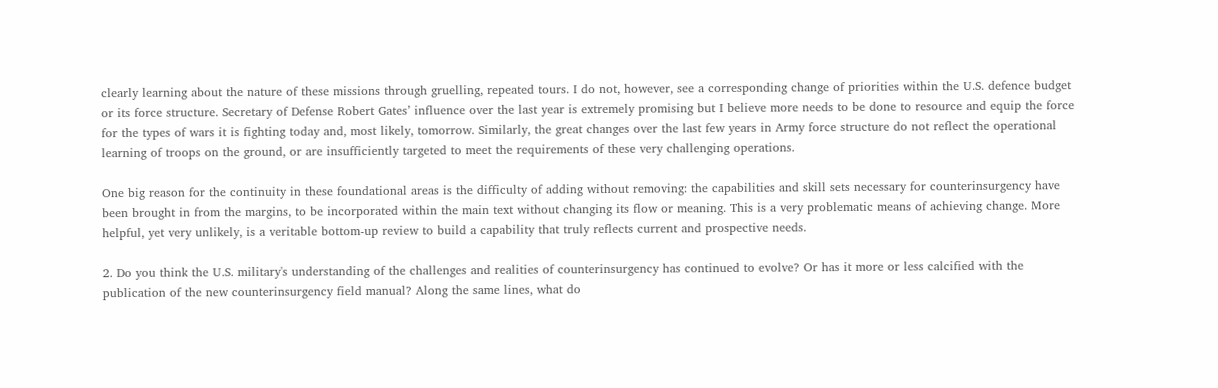clearly learning about the nature of these missions through gruelling, repeated tours. I do not, however, see a corresponding change of priorities within the U.S. defence budget or its force structure. Secretary of Defense Robert Gates’ influence over the last year is extremely promising but I believe more needs to be done to resource and equip the force for the types of wars it is fighting today and, most likely, tomorrow. Similarly, the great changes over the last few years in Army force structure do not reflect the operational learning of troops on the ground, or are insufficiently targeted to meet the requirements of these very challenging operations.

One big reason for the continuity in these foundational areas is the difficulty of adding without removing: the capabilities and skill sets necessary for counterinsurgency have been brought in from the margins, to be incorporated within the main text without changing its flow or meaning. This is a very problematic means of achieving change. More helpful, yet very unlikely, is a veritable bottom-up review to build a capability that truly reflects current and prospective needs.

2. Do you think the U.S. military's understanding of the challenges and realities of counterinsurgency has continued to evolve? Or has it more or less calcified with the publication of the new counterinsurgency field manual? Along the same lines, what do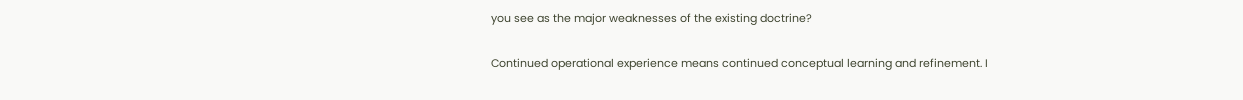you see as the major weaknesses of the existing doctrine?

Continued operational experience means continued conceptual learning and refinement. I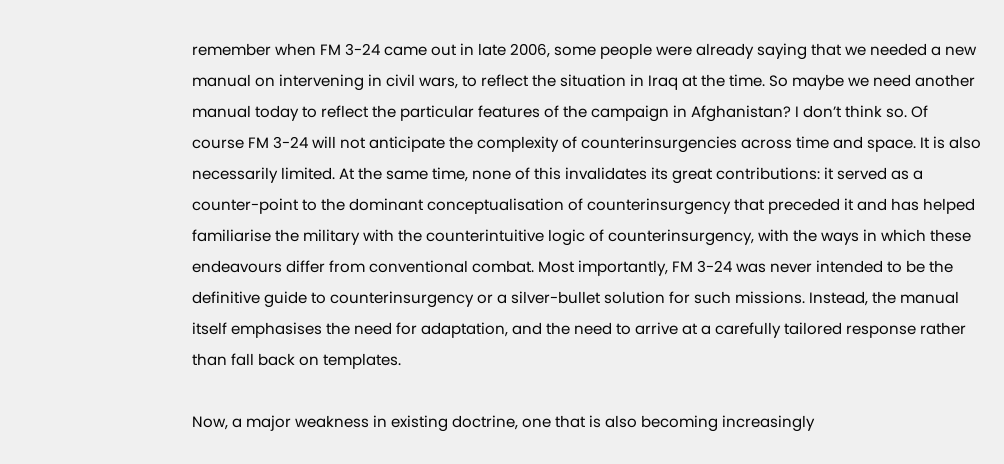remember when FM 3-24 came out in late 2006, some people were already saying that we needed a new manual on intervening in civil wars, to reflect the situation in Iraq at the time. So maybe we need another manual today to reflect the particular features of the campaign in Afghanistan? I don’t think so. Of course FM 3-24 will not anticipate the complexity of counterinsurgencies across time and space. It is also necessarily limited. At the same time, none of this invalidates its great contributions: it served as a counter-point to the dominant conceptualisation of counterinsurgency that preceded it and has helped familiarise the military with the counterintuitive logic of counterinsurgency, with the ways in which these endeavours differ from conventional combat. Most importantly, FM 3-24 was never intended to be the definitive guide to counterinsurgency or a silver-bullet solution for such missions. Instead, the manual itself emphasises the need for adaptation, and the need to arrive at a carefully tailored response rather than fall back on templates.

Now, a major weakness in existing doctrine, one that is also becoming increasingly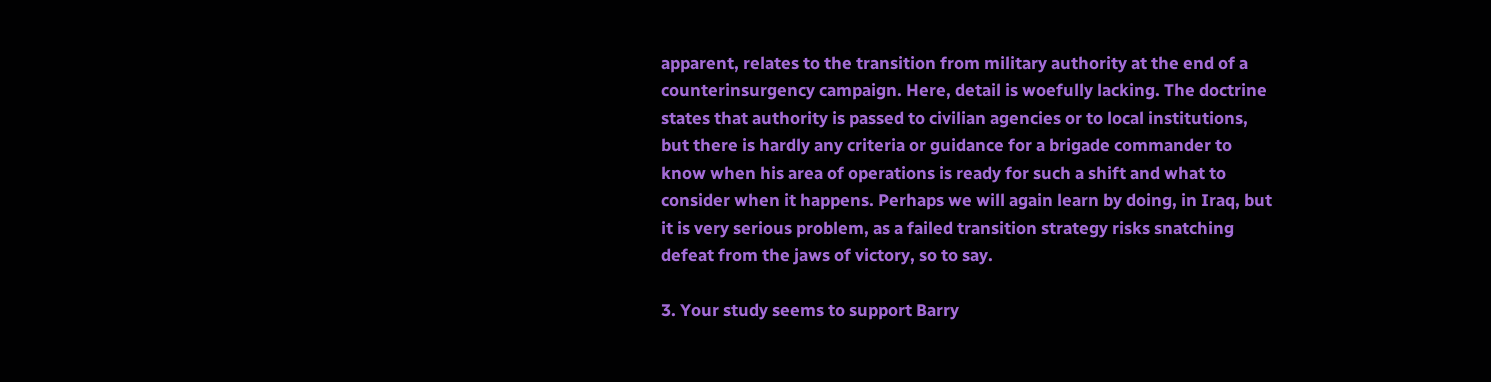apparent, relates to the transition from military authority at the end of a counterinsurgency campaign. Here, detail is woefully lacking. The doctrine states that authority is passed to civilian agencies or to local institutions, but there is hardly any criteria or guidance for a brigade commander to know when his area of operations is ready for such a shift and what to consider when it happens. Perhaps we will again learn by doing, in Iraq, but it is very serious problem, as a failed transition strategy risks snatching defeat from the jaws of victory, so to say.

3. Your study seems to support Barry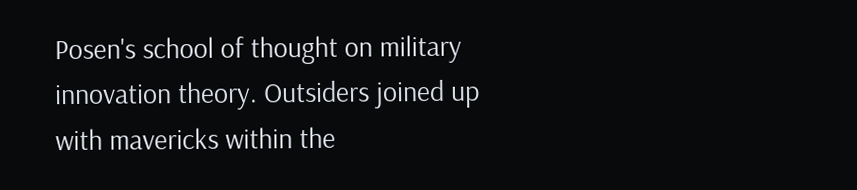Posen's school of thought on military innovation theory. Outsiders joined up with mavericks within the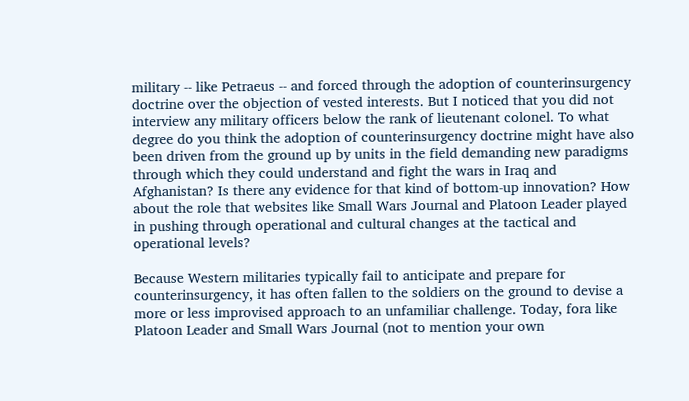military -- like Petraeus -- and forced through the adoption of counterinsurgency doctrine over the objection of vested interests. But I noticed that you did not interview any military officers below the rank of lieutenant colonel. To what degree do you think the adoption of counterinsurgency doctrine might have also been driven from the ground up by units in the field demanding new paradigms through which they could understand and fight the wars in Iraq and Afghanistan? Is there any evidence for that kind of bottom-up innovation? How about the role that websites like Small Wars Journal and Platoon Leader played in pushing through operational and cultural changes at the tactical and operational levels?

Because Western militaries typically fail to anticipate and prepare for counterinsurgency, it has often fallen to the soldiers on the ground to devise a more or less improvised approach to an unfamiliar challenge. Today, fora like Platoon Leader and Small Wars Journal (not to mention your own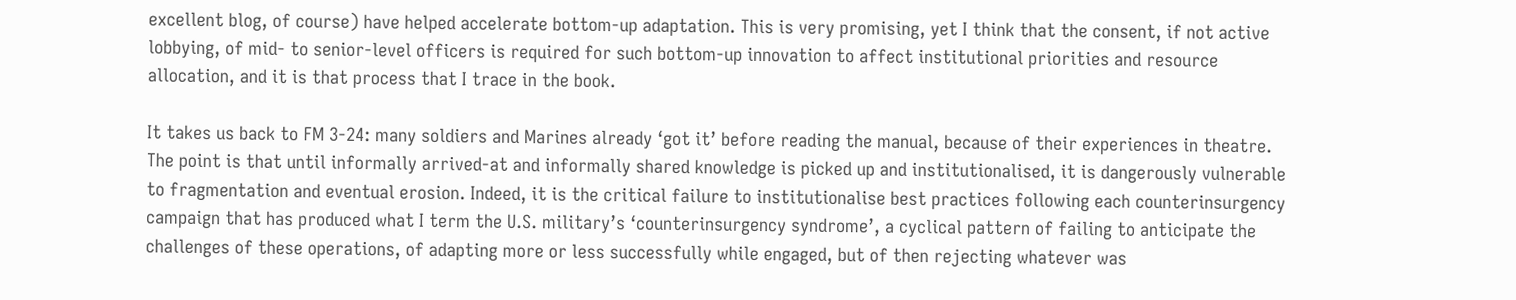excellent blog, of course) have helped accelerate bottom-up adaptation. This is very promising, yet I think that the consent, if not active lobbying, of mid- to senior-level officers is required for such bottom-up innovation to affect institutional priorities and resource allocation, and it is that process that I trace in the book.

It takes us back to FM 3-24: many soldiers and Marines already ‘got it’ before reading the manual, because of their experiences in theatre. The point is that until informally arrived-at and informally shared knowledge is picked up and institutionalised, it is dangerously vulnerable to fragmentation and eventual erosion. Indeed, it is the critical failure to institutionalise best practices following each counterinsurgency campaign that has produced what I term the U.S. military’s ‘counterinsurgency syndrome’, a cyclical pattern of failing to anticipate the challenges of these operations, of adapting more or less successfully while engaged, but of then rejecting whatever was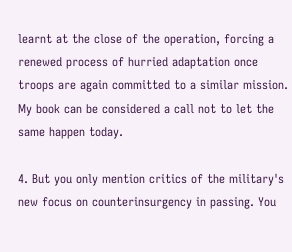learnt at the close of the operation, forcing a renewed process of hurried adaptation once troops are again committed to a similar mission. My book can be considered a call not to let the same happen today.

4. But you only mention critics of the military's new focus on counterinsurgency in passing. You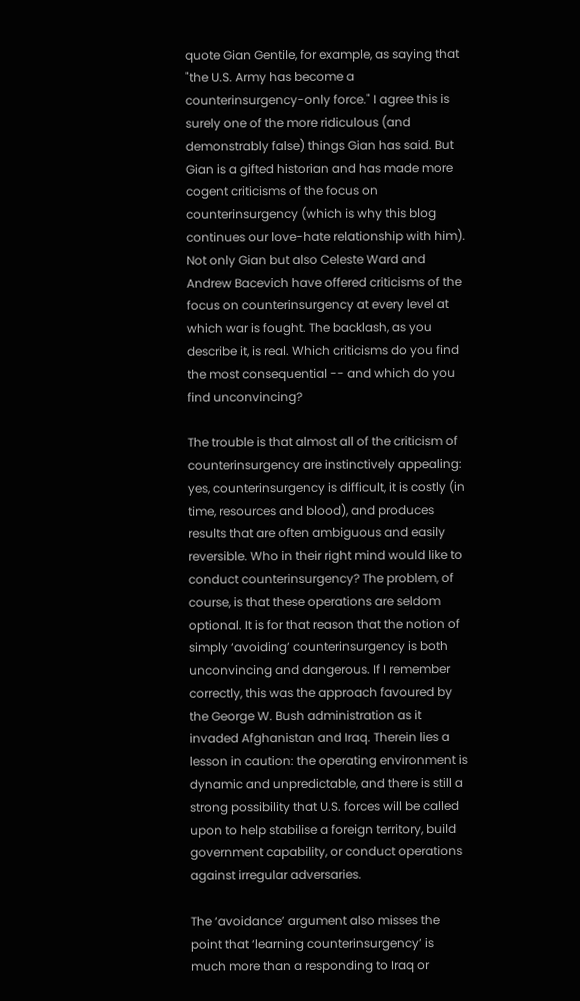quote Gian Gentile, for example, as saying that "the U.S. Army has become a counterinsurgency-only force." I agree this is surely one of the more ridiculous (and demonstrably false) things Gian has said. But Gian is a gifted historian and has made more cogent criticisms of the focus on counterinsurgency (which is why this blog continues our love-hate relationship with him). Not only Gian but also Celeste Ward and Andrew Bacevich have offered criticisms of the focus on counterinsurgency at every level at which war is fought. The backlash, as you describe it, is real. Which criticisms do you find the most consequential -- and which do you find unconvincing?

The trouble is that almost all of the criticism of counterinsurgency are instinctively appealing: yes, counterinsurgency is difficult, it is costly (in time, resources and blood), and produces results that are often ambiguous and easily reversible. Who in their right mind would like to conduct counterinsurgency? The problem, of course, is that these operations are seldom optional. It is for that reason that the notion of simply ‘avoiding’ counterinsurgency is both unconvincing and dangerous. If I remember correctly, this was the approach favoured by the George W. Bush administration as it invaded Afghanistan and Iraq. Therein lies a lesson in caution: the operating environment is dynamic and unpredictable, and there is still a strong possibility that U.S. forces will be called upon to help stabilise a foreign territory, build government capability, or conduct operations against irregular adversaries.

The ‘avoidance’ argument also misses the point that ‘learning counterinsurgency’ is much more than a responding to Iraq or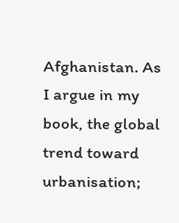Afghanistan. As I argue in my book, the global trend toward urbanisation;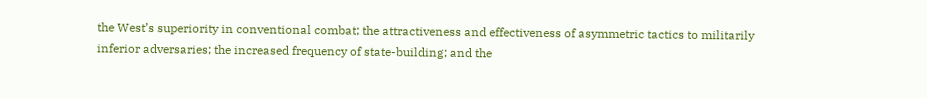the West’s superiority in conventional combat; the attractiveness and effectiveness of asymmetric tactics to militarily inferior adversaries; the increased frequency of state-building; and the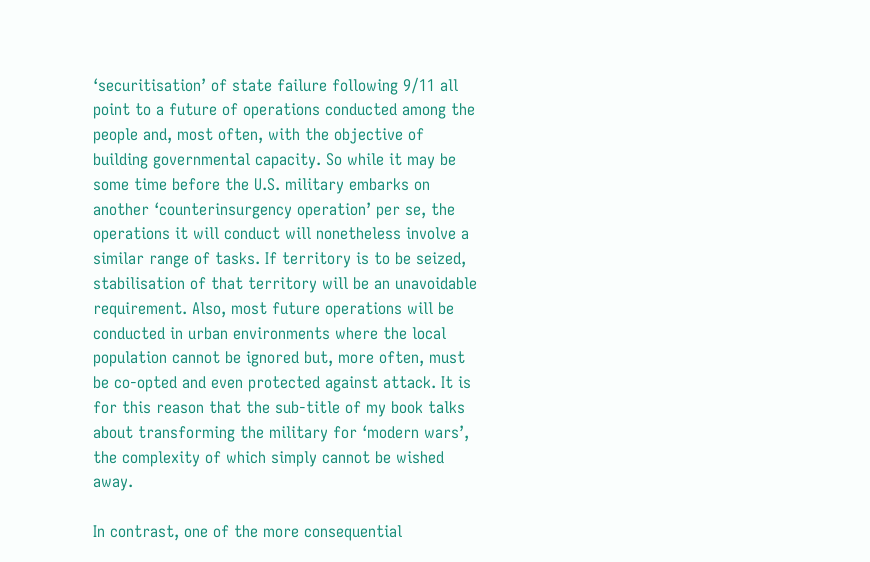‘securitisation’ of state failure following 9/11 all point to a future of operations conducted among the people and, most often, with the objective of building governmental capacity. So while it may be some time before the U.S. military embarks on another ‘counterinsurgency operation’ per se, the operations it will conduct will nonetheless involve a similar range of tasks. If territory is to be seized, stabilisation of that territory will be an unavoidable requirement. Also, most future operations will be conducted in urban environments where the local population cannot be ignored but, more often, must be co-opted and even protected against attack. It is for this reason that the sub-title of my book talks about transforming the military for ‘modern wars’, the complexity of which simply cannot be wished away.

In contrast, one of the more consequential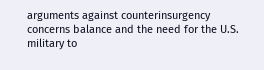arguments against counterinsurgency concerns balance and the need for the U.S. military to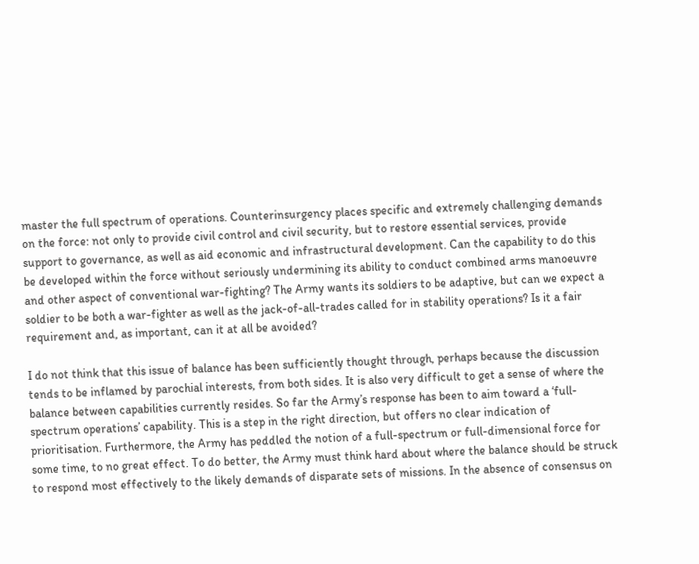master the full spectrum of operations. Counterinsurgency places specific and extremely challenging demands on the force: not only to provide civil control and civil security, but to restore essential services, provide support to governance, as well as aid economic and infrastructural development. Can the capability to do this be developed within the force without seriously undermining its ability to conduct combined arms manoeuvre and other aspect of conventional war-fighting? The Army wants its soldiers to be adaptive, but can we expect a soldier to be both a war-fighter as well as the jack-of-all-trades called for in stability operations? Is it a fair requirement and, as important, can it at all be avoided?

I do not think that this issue of balance has been sufficiently thought through, perhaps because the discussion tends to be inflamed by parochial interests, from both sides. It is also very difficult to get a sense of where the balance between capabilities currently resides. So far the Army’s response has been to aim toward a ‘full-spectrum operations’ capability. This is a step in the right direction, but offers no clear indication of prioritisation. Furthermore, the Army has peddled the notion of a full-spectrum or full-dimensional force for some time, to no great effect. To do better, the Army must think hard about where the balance should be struck to respond most effectively to the likely demands of disparate sets of missions. In the absence of consensus on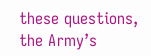these questions, the Army’s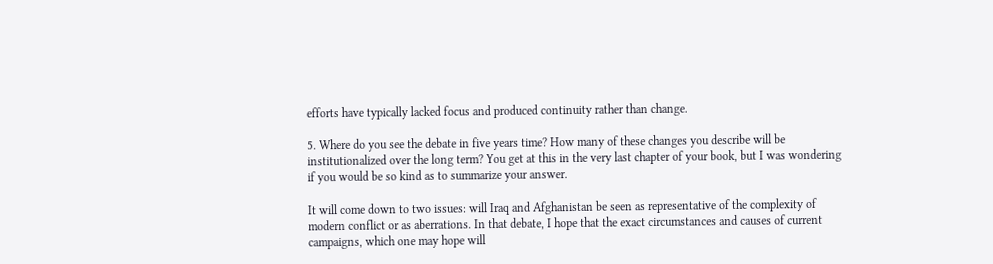efforts have typically lacked focus and produced continuity rather than change.

5. Where do you see the debate in five years time? How many of these changes you describe will be institutionalized over the long term? You get at this in the very last chapter of your book, but I was wondering if you would be so kind as to summarize your answer.

It will come down to two issues: will Iraq and Afghanistan be seen as representative of the complexity of modern conflict or as aberrations. In that debate, I hope that the exact circumstances and causes of current campaigns, which one may hope will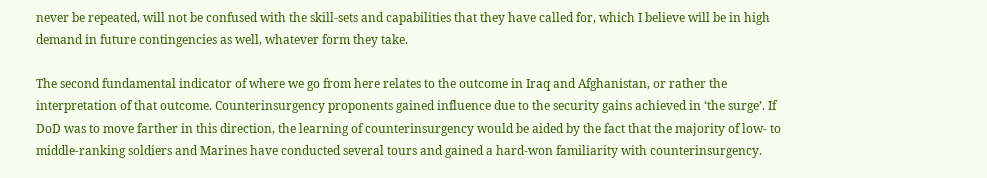never be repeated, will not be confused with the skill-sets and capabilities that they have called for, which I believe will be in high demand in future contingencies as well, whatever form they take.

The second fundamental indicator of where we go from here relates to the outcome in Iraq and Afghanistan, or rather the interpretation of that outcome. Counterinsurgency proponents gained influence due to the security gains achieved in ‘the surge’. If DoD was to move farther in this direction, the learning of counterinsurgency would be aided by the fact that the majority of low- to middle-ranking soldiers and Marines have conducted several tours and gained a hard-won familiarity with counterinsurgency.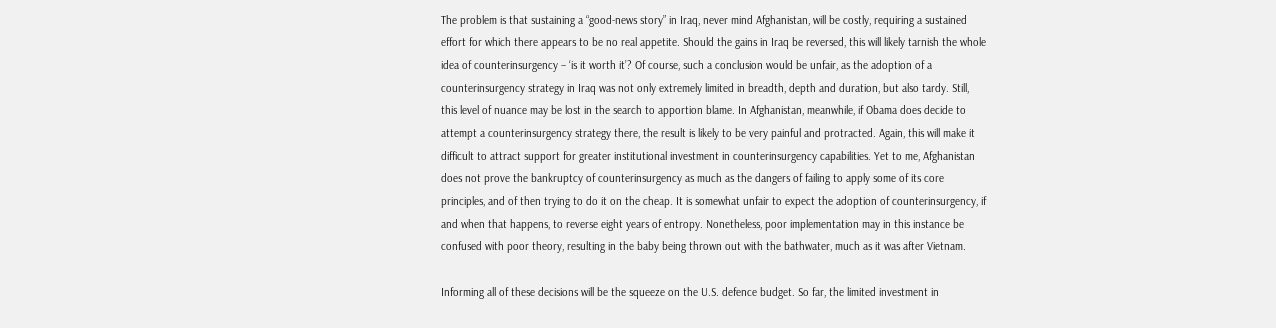The problem is that sustaining a “good-news story” in Iraq, never mind Afghanistan, will be costly, requiring a sustained effort for which there appears to be no real appetite. Should the gains in Iraq be reversed, this will likely tarnish the whole idea of counterinsurgency – ‘is it worth it’? Of course, such a conclusion would be unfair, as the adoption of a counterinsurgency strategy in Iraq was not only extremely limited in breadth, depth and duration, but also tardy. Still, this level of nuance may be lost in the search to apportion blame. In Afghanistan, meanwhile, if Obama does decide to attempt a counterinsurgency strategy there, the result is likely to be very painful and protracted. Again, this will make it difficult to attract support for greater institutional investment in counterinsurgency capabilities. Yet to me, Afghanistan does not prove the bankruptcy of counterinsurgency as much as the dangers of failing to apply some of its core principles, and of then trying to do it on the cheap. It is somewhat unfair to expect the adoption of counterinsurgency, if and when that happens, to reverse eight years of entropy. Nonetheless, poor implementation may in this instance be confused with poor theory, resulting in the baby being thrown out with the bathwater, much as it was after Vietnam.

Informing all of these decisions will be the squeeze on the U.S. defence budget. So far, the limited investment in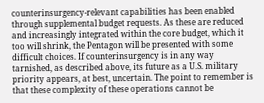counterinsurgency-relevant capabilities has been enabled through supplemental budget requests. As these are reduced and increasingly integrated within the core budget, which it too will shrink, the Pentagon will be presented with some difficult choices. If counterinsurgency is in any way tarnished, as described above, its future as a U.S. military priority appears, at best, uncertain. The point to remember is that these complexity of these operations cannot be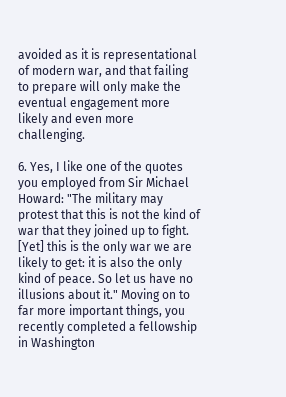avoided as it is representational of modern war, and that failing to prepare will only make the eventual engagement more likely and even more challenging.

6. Yes, I like one of the quotes you employed from Sir Michael Howard: "The military may protest that this is not the kind of war that they joined up to fight. [Yet] this is the only war we are likely to get: it is also the only kind of peace. So let us have no illusions about it." Moving on to far more important things, you recently completed a fellowship in Washington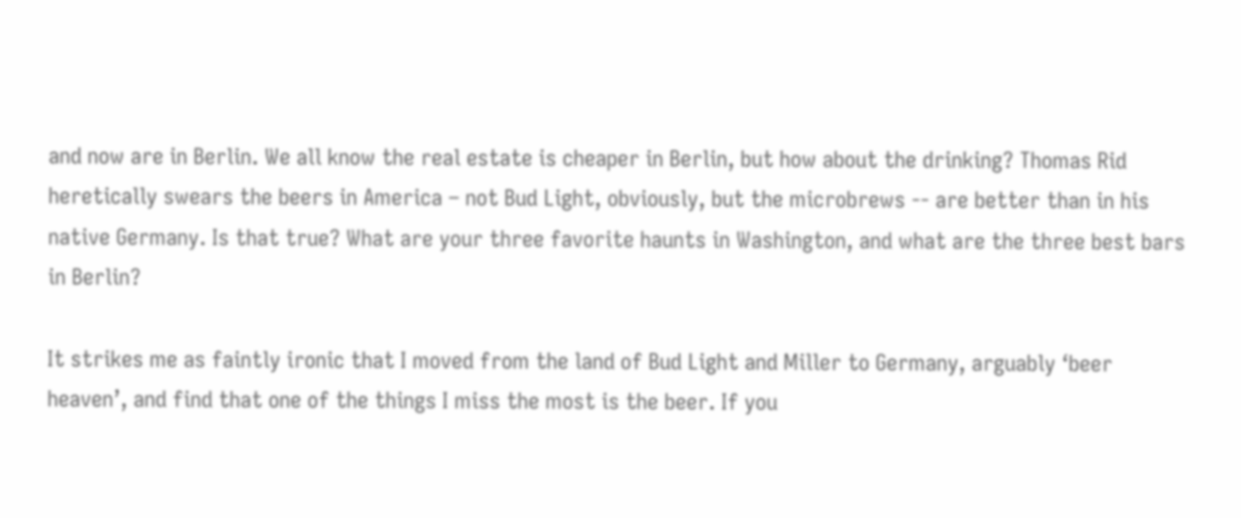and now are in Berlin. We all know the real estate is cheaper in Berlin, but how about the drinking? Thomas Rid heretically swears the beers in America – not Bud Light, obviously, but the microbrews -- are better than in his native Germany. Is that true? What are your three favorite haunts in Washington, and what are the three best bars in Berlin?

It strikes me as faintly ironic that I moved from the land of Bud Light and Miller to Germany, arguably ‘beer heaven’, and find that one of the things I miss the most is the beer. If you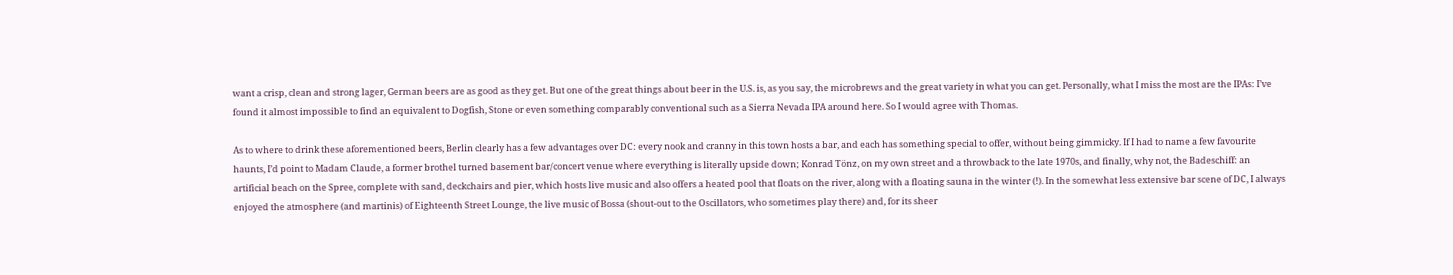want a crisp, clean and strong lager, German beers are as good as they get. But one of the great things about beer in the U.S. is, as you say, the microbrews and the great variety in what you can get. Personally, what I miss the most are the IPAs: I’ve found it almost impossible to find an equivalent to Dogfish, Stone or even something comparably conventional such as a Sierra Nevada IPA around here. So I would agree with Thomas.

As to where to drink these aforementioned beers, Berlin clearly has a few advantages over DC: every nook and cranny in this town hosts a bar, and each has something special to offer, without being gimmicky. If I had to name a few favourite haunts, I’d point to Madam Claude, a former brothel turned basement bar/concert venue where everything is literally upside down; Konrad Tönz, on my own street and a throwback to the late 1970s, and finally, why not, the Badeschiff: an artificial beach on the Spree, complete with sand, deckchairs and pier, which hosts live music and also offers a heated pool that floats on the river, along with a floating sauna in the winter (!). In the somewhat less extensive bar scene of DC, I always enjoyed the atmosphere (and martinis) of Eighteenth Street Lounge, the live music of Bossa (shout-out to the Oscillators, who sometimes play there) and, for its sheer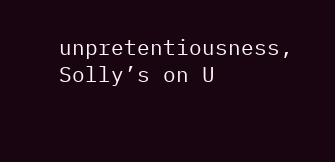unpretentiousness, Solly’s on U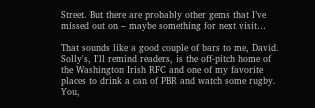Street. But there are probably other gems that I’ve missed out on – maybe something for next visit…

That sounds like a good couple of bars to me, David. Solly's, I'll remind readers, is the off-pitch home of the Washington Irish RFC and one of my favorite places to drink a can of PBR and watch some rugby. You,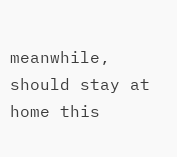meanwhile, should stay at home this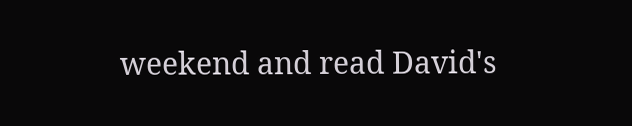weekend and read David's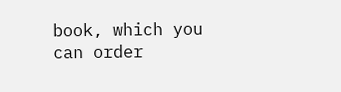book, which you can order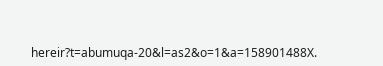hereir?t=abumuqa-20&l=as2&o=1&a=158901488X.